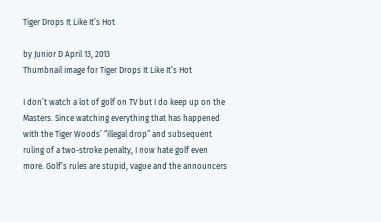Tiger Drops It Like It’s Hot

by Junior D April 13, 2013
Thumbnail image for Tiger Drops It Like It’s Hot

I don’t watch a lot of golf on TV but I do keep up on the Masters. Since watching everything that has happened with the Tiger Woods’ “illegal drop” and subsequent ruling of a two-stroke penalty, I now hate golf even more. Golf’s rules are stupid, vague and the announcers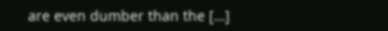are even dumber than the […]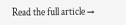Read the full article →